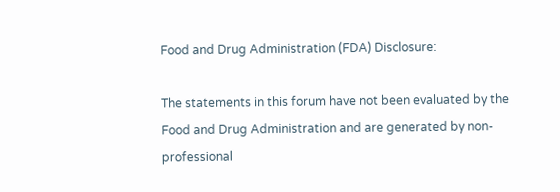Food and Drug Administration (FDA) Disclosure:

The statements in this forum have not been evaluated by the Food and Drug Administration and are generated by non-professional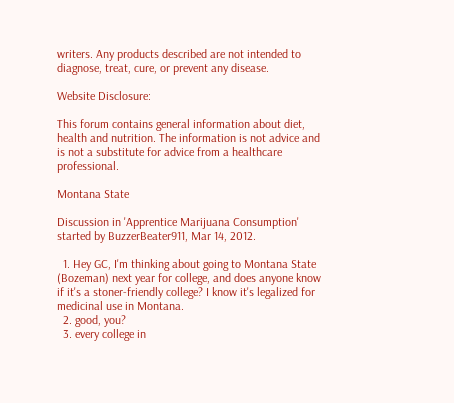writers. Any products described are not intended to diagnose, treat, cure, or prevent any disease.

Website Disclosure:

This forum contains general information about diet, health and nutrition. The information is not advice and is not a substitute for advice from a healthcare professional.

Montana State

Discussion in 'Apprentice Marijuana Consumption' started by BuzzerBeater911, Mar 14, 2012.

  1. Hey GC, I'm thinking about going to Montana State (Bozeman) next year for college, and does anyone know if it's a stoner-friendly college? I know it's legalized for medicinal use in Montana.
  2. good, you?
  3. every college in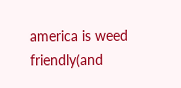america is weed friendly(and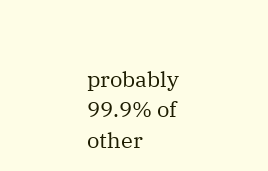probably 99.9% of other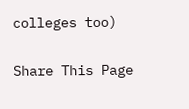colleges too)

Share This Page